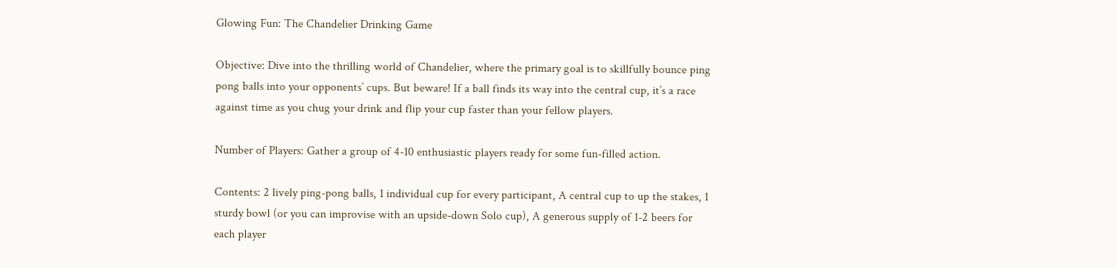Glowing Fun: The Chandelier Drinking Game

Objective: Dive into the thrilling world of Chandelier, where the primary goal is to skillfully bounce ping pong balls into your opponents’ cups. But beware! If a ball finds its way into the central cup, it’s a race against time as you chug your drink and flip your cup faster than your fellow players.

Number of Players: Gather a group of 4-10 enthusiastic players ready for some fun-filled action.

Contents: 2 lively ping-pong balls, 1 individual cup for every participant, A central cup to up the stakes, 1 sturdy bowl (or you can improvise with an upside-down Solo cup), A generous supply of 1-2 beers for each player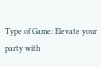Type of Game: Elevate your party with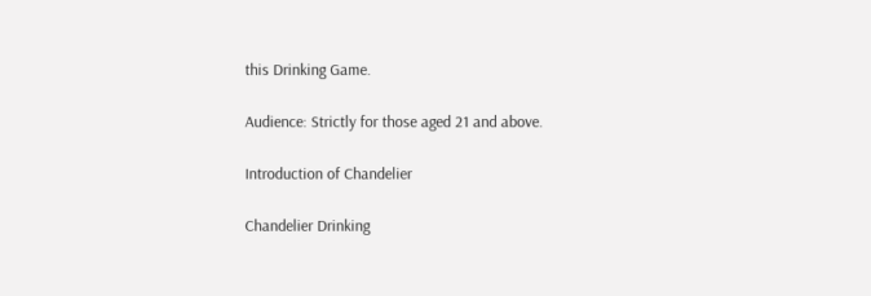this Drinking Game.

Audience: Strictly for those aged 21 and above.

Introduction of Chandelier

Chandelier Drinking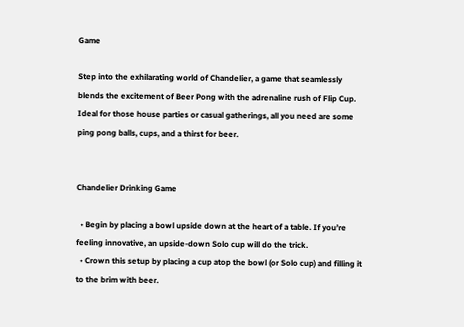Game

Step into the exhilarating world of Chandelier, a game that seamlessly blends the excitement of Beer Pong with the adrenaline rush of Flip Cup. Ideal for those house parties or casual gatherings, all you need are some ping pong balls, cups, and a thirst for beer.


Chandelier Drinking Game

  • Begin by placing a bowl upside down at the heart of a table. If you’re feeling innovative, an upside-down Solo cup will do the trick.
  • Crown this setup by placing a cup atop the bowl (or Solo cup) and filling it to the brim with beer.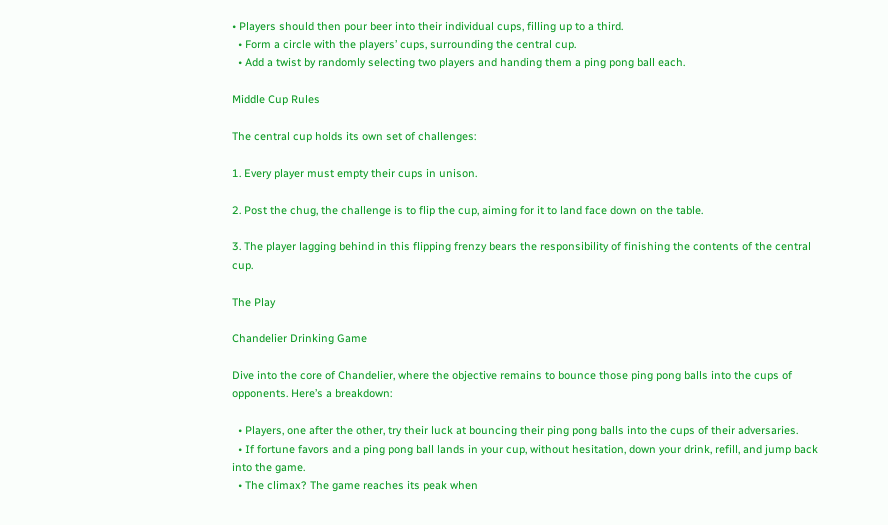• Players should then pour beer into their individual cups, filling up to a third.
  • Form a circle with the players’ cups, surrounding the central cup.
  • Add a twist by randomly selecting two players and handing them a ping pong ball each.

Middle Cup Rules

The central cup holds its own set of challenges:

1. Every player must empty their cups in unison.

2. Post the chug, the challenge is to flip the cup, aiming for it to land face down on the table.

3. The player lagging behind in this flipping frenzy bears the responsibility of finishing the contents of the central cup.

The Play

Chandelier Drinking Game

Dive into the core of Chandelier, where the objective remains to bounce those ping pong balls into the cups of opponents. Here’s a breakdown:

  • Players, one after the other, try their luck at bouncing their ping pong balls into the cups of their adversaries.
  • If fortune favors and a ping pong ball lands in your cup, without hesitation, down your drink, refill, and jump back into the game.
  • The climax? The game reaches its peak when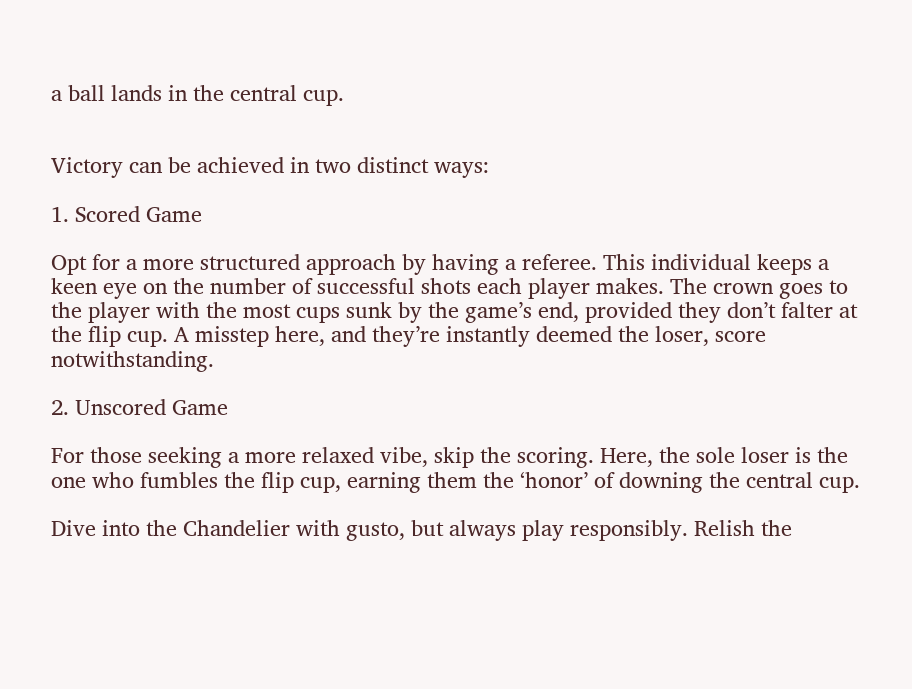a ball lands in the central cup.


Victory can be achieved in two distinct ways:

1. Scored Game

Opt for a more structured approach by having a referee. This individual keeps a keen eye on the number of successful shots each player makes. The crown goes to the player with the most cups sunk by the game’s end, provided they don’t falter at the flip cup. A misstep here, and they’re instantly deemed the loser, score notwithstanding.

2. Unscored Game

For those seeking a more relaxed vibe, skip the scoring. Here, the sole loser is the one who fumbles the flip cup, earning them the ‘honor’ of downing the central cup.

Dive into the Chandelier with gusto, but always play responsibly. Relish the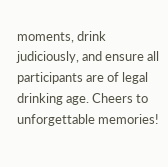moments, drink judiciously, and ensure all participants are of legal drinking age. Cheers to unforgettable memories!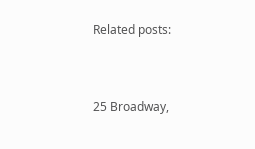Related posts:


25 Broadway,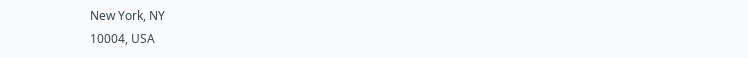New York, NY
10004, USA